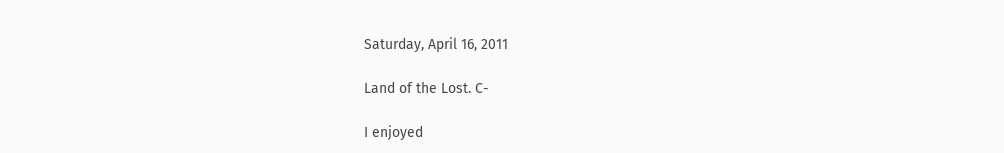Saturday, April 16, 2011

Land of the Lost. C-

I enjoyed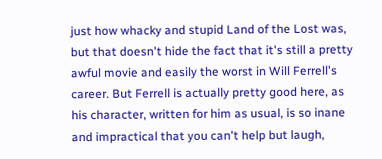just how whacky and stupid Land of the Lost was, but that doesn't hide the fact that it's still a pretty awful movie and easily the worst in Will Ferrell's career. But Ferrell is actually pretty good here, as his character, written for him as usual, is so inane and impractical that you can't help but laugh,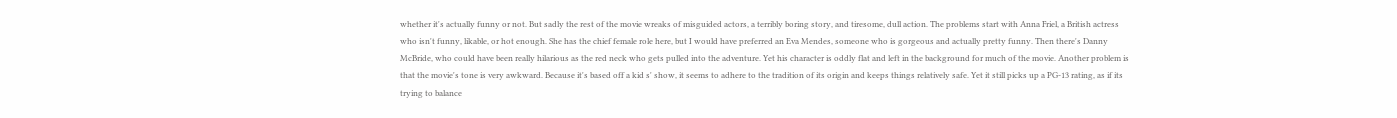whether it's actually funny or not. But sadly the rest of the movie wreaks of misguided actors, a terribly boring story, and tiresome, dull action. The problems start with Anna Friel, a British actress who isn't funny, likable, or hot enough. She has the chief female role here, but I would have preferred an Eva Mendes, someone who is gorgeous and actually pretty funny. Then there's Danny McBride, who could have been really hilarious as the red neck who gets pulled into the adventure. Yet his character is oddly flat and left in the background for much of the movie. Another problem is that the movie's tone is very awkward. Because it's based off a kid s' show, it seems to adhere to the tradition of its origin and keeps things relatively safe. Yet it still picks up a PG-13 rating, as if its trying to balance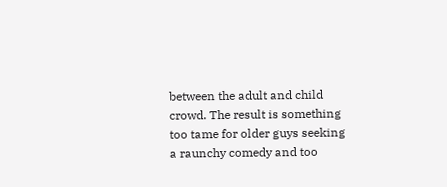between the adult and child crowd. The result is something too tame for older guys seeking a raunchy comedy and too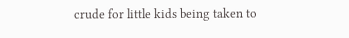crude for little kids being taken to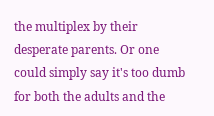the multiplex by their desperate parents. Or one could simply say it's too dumb for both the adults and the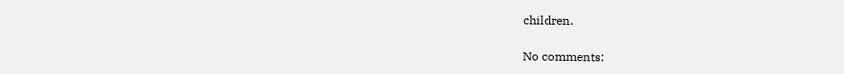children.

No comments: